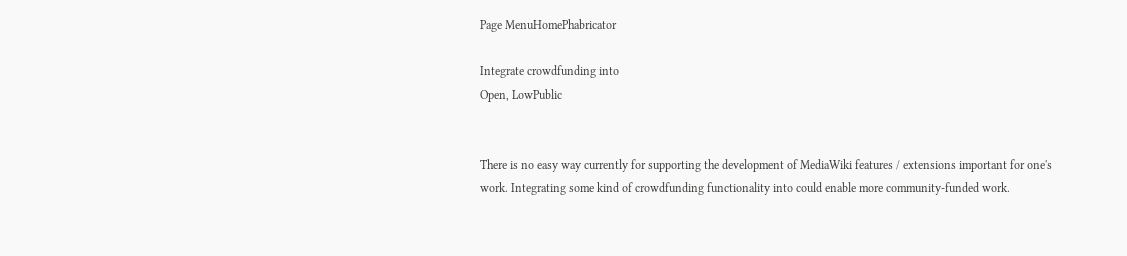Page MenuHomePhabricator

Integrate crowdfunding into
Open, LowPublic


There is no easy way currently for supporting the development of MediaWiki features / extensions important for one's work. Integrating some kind of crowdfunding functionality into could enable more community-funded work.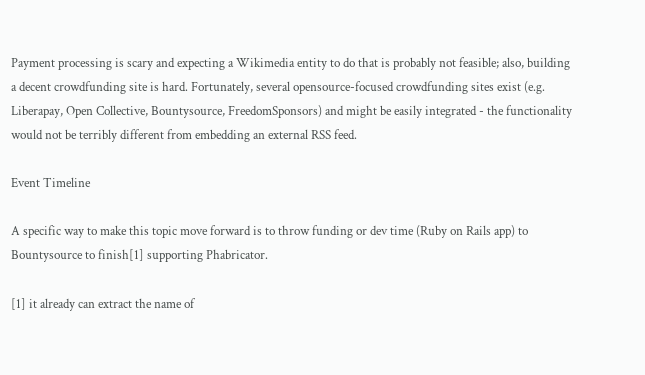Payment processing is scary and expecting a Wikimedia entity to do that is probably not feasible; also, building a decent crowdfunding site is hard. Fortunately, several opensource-focused crowdfunding sites exist (e.g. Liberapay, Open Collective, Bountysource, FreedomSponsors) and might be easily integrated - the functionality would not be terribly different from embedding an external RSS feed.

Event Timeline

A specific way to make this topic move forward is to throw funding or dev time (Ruby on Rails app) to Bountysource to finish[1] supporting Phabricator.

[1] it already can extract the name of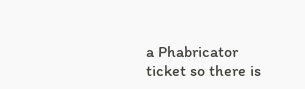a Phabricator ticket so there is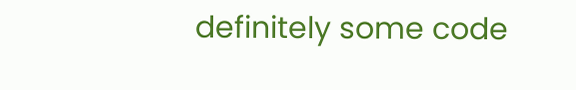definitely some code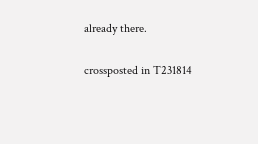already there.

crossposted in T231814